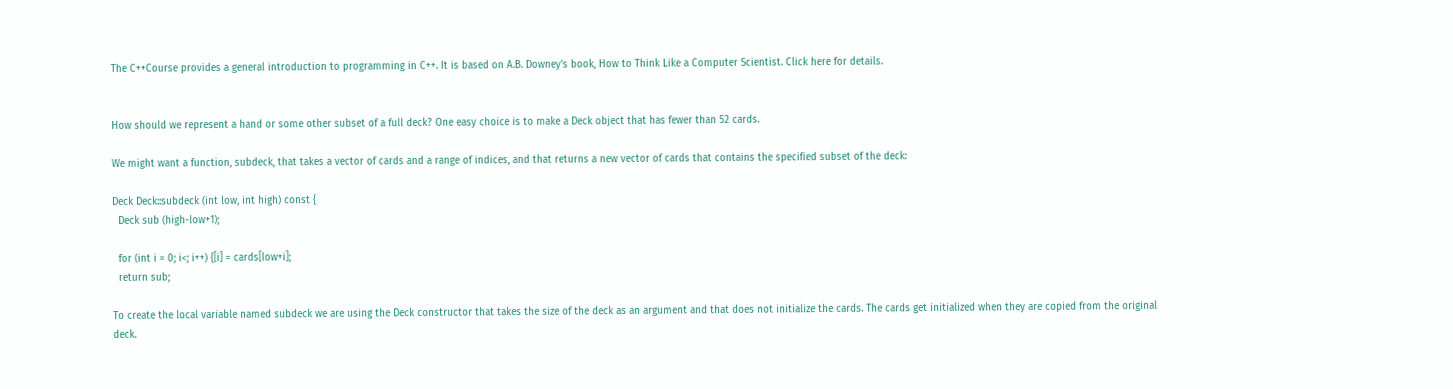The C++Course provides a general introduction to programming in C++. It is based on A.B. Downey's book, How to Think Like a Computer Scientist. Click here for details.


How should we represent a hand or some other subset of a full deck? One easy choice is to make a Deck object that has fewer than 52 cards.

We might want a function, subdeck, that takes a vector of cards and a range of indices, and that returns a new vector of cards that contains the specified subset of the deck:

Deck Deck::subdeck (int low, int high) const {
  Deck sub (high-low+1);

  for (int i = 0; i<; i++) {[i] = cards[low+i];
  return sub;

To create the local variable named subdeck we are using the Deck constructor that takes the size of the deck as an argument and that does not initialize the cards. The cards get initialized when they are copied from the original deck.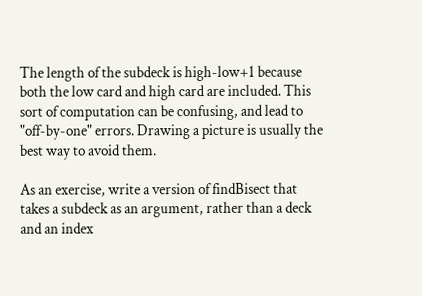The length of the subdeck is high-low+1 because both the low card and high card are included. This sort of computation can be confusing, and lead to "off-by-one" errors. Drawing a picture is usually the best way to avoid them.

As an exercise, write a version of findBisect that takes a subdeck as an argument, rather than a deck and an index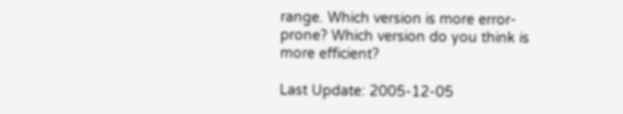range. Which version is more error-prone? Which version do you think is more efficient?

Last Update: 2005-12-05